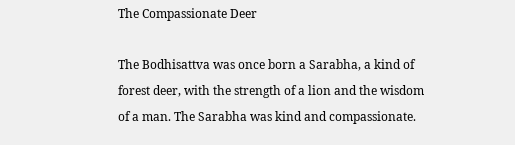The Compassionate Deer

The Bodhisattva was once born a Sarabha, a kind of forest deer, with the strength of a lion and the wisdom of a man. The Sarabha was kind and compassionate.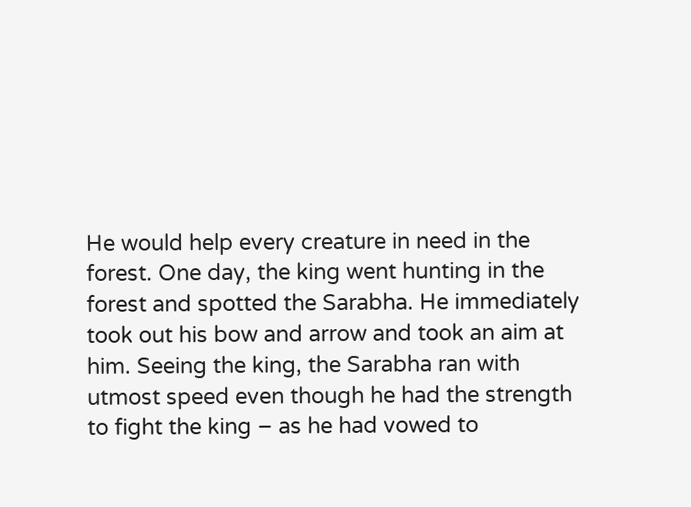He would help every creature in need in the forest. One day, the king went hunting in the forest and spotted the Sarabha. He immediately took out his bow and arrow and took an aim at him. Seeing the king, the Sarabha ran with utmost speed even though he had the strength to fight the king – as he had vowed to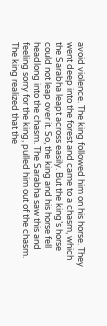avoid violence. The king followed him on his horse. They went deep into the forest and came to a chasm, which the Sarabha leapt across easily. But the king’s horse could not leap over it. So, the king and his horse fell headlong into the chasm. The Sarabha saw this and feeling sorry for the king, pulled him out of the chasm. The king realized that the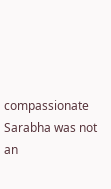compassionate Sarabha was not an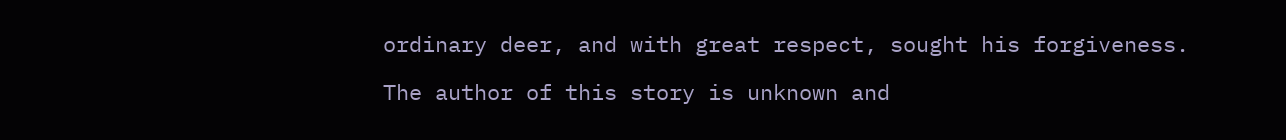ordinary deer, and with great respect, sought his forgiveness.

The author of this story is unknown and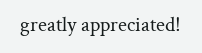greatly appreciated!